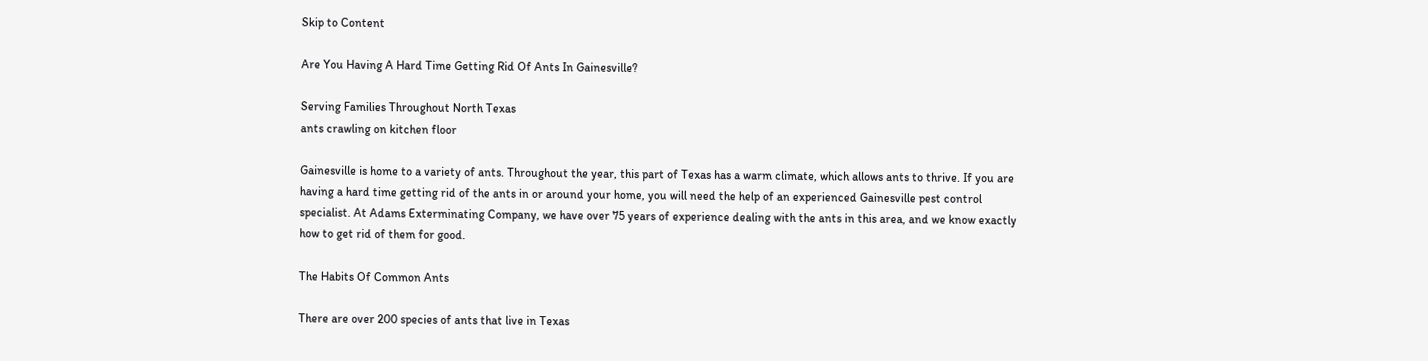Skip to Content

Are You Having A Hard Time Getting Rid Of Ants In Gainesville?

Serving Families Throughout North Texas
ants crawling on kitchen floor

Gainesville is home to a variety of ants. Throughout the year, this part of Texas has a warm climate, which allows ants to thrive. If you are having a hard time getting rid of the ants in or around your home, you will need the help of an experienced Gainesville pest control specialist. At Adams Exterminating Company, we have over 75 years of experience dealing with the ants in this area, and we know exactly how to get rid of them for good.

The Habits Of Common Ants

There are over 200 species of ants that live in Texas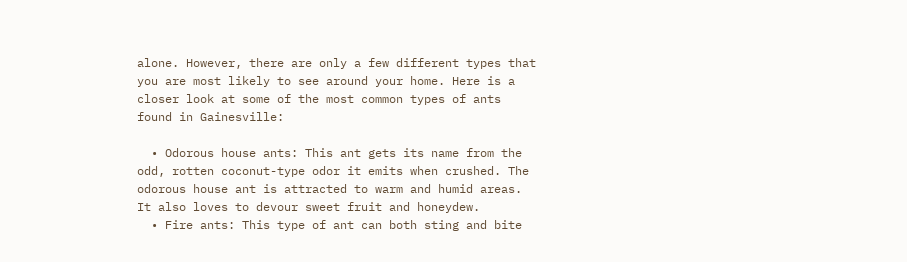alone. However, there are only a few different types that you are most likely to see around your home. Here is a closer look at some of the most common types of ants found in Gainesville:

  • Odorous house ants: This ant gets its name from the odd, rotten coconut-type odor it emits when crushed. The odorous house ant is attracted to warm and humid areas. It also loves to devour sweet fruit and honeydew.
  • Fire ants: This type of ant can both sting and bite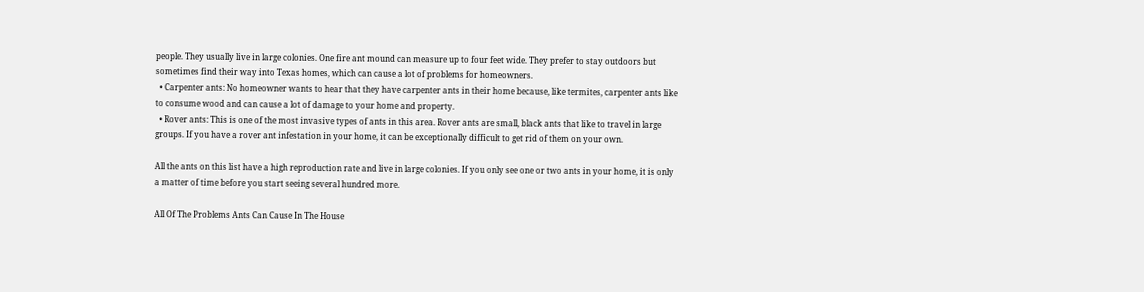people. They usually live in large colonies. One fire ant mound can measure up to four feet wide. They prefer to stay outdoors but sometimes find their way into Texas homes, which can cause a lot of problems for homeowners.
  • Carpenter ants: No homeowner wants to hear that they have carpenter ants in their home because, like termites, carpenter ants like to consume wood and can cause a lot of damage to your home and property.
  • Rover ants: This is one of the most invasive types of ants in this area. Rover ants are small, black ants that like to travel in large groups. If you have a rover ant infestation in your home, it can be exceptionally difficult to get rid of them on your own.

All the ants on this list have a high reproduction rate and live in large colonies. If you only see one or two ants in your home, it is only a matter of time before you start seeing several hundred more.

All Of The Problems Ants Can Cause In The House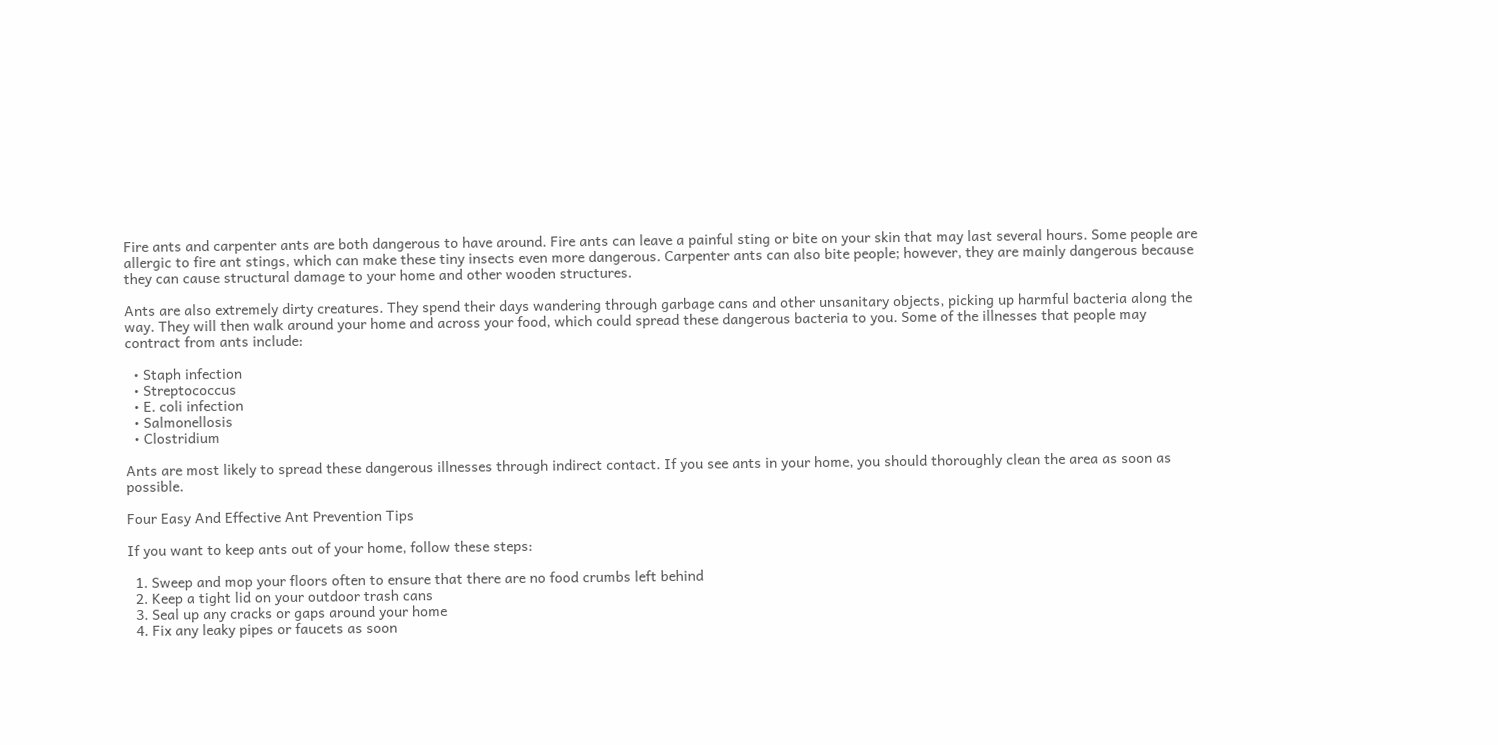Fire ants and carpenter ants are both dangerous to have around. Fire ants can leave a painful sting or bite on your skin that may last several hours. Some people are allergic to fire ant stings, which can make these tiny insects even more dangerous. Carpenter ants can also bite people; however, they are mainly dangerous because they can cause structural damage to your home and other wooden structures.

Ants are also extremely dirty creatures. They spend their days wandering through garbage cans and other unsanitary objects, picking up harmful bacteria along the way. They will then walk around your home and across your food, which could spread these dangerous bacteria to you. Some of the illnesses that people may contract from ants include:

  • Staph infection
  • Streptococcus
  • E. coli infection
  • Salmonellosis
  • Clostridium

Ants are most likely to spread these dangerous illnesses through indirect contact. If you see ants in your home, you should thoroughly clean the area as soon as possible.

Four Easy And Effective Ant Prevention Tips

If you want to keep ants out of your home, follow these steps:

  1. Sweep and mop your floors often to ensure that there are no food crumbs left behind
  2. Keep a tight lid on your outdoor trash cans
  3. Seal up any cracks or gaps around your home
  4. Fix any leaky pipes or faucets as soon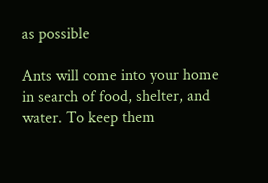as possible

Ants will come into your home in search of food, shelter, and water. To keep them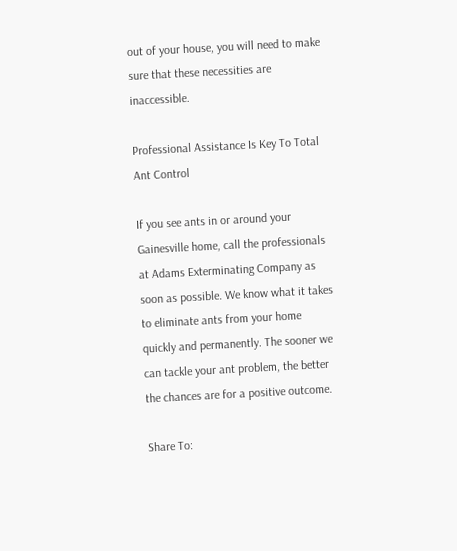out of your house, you will need to make sure that these necessities are inaccessible.

Professional Assistance Is Key To Total Ant Control

If you see ants in or around your Gainesville home, call the professionals at Adams Exterminating Company as soon as possible. We know what it takes to eliminate ants from your home quickly and permanently. The sooner we can tackle your ant problem, the better the chances are for a positive outcome.

Share To: